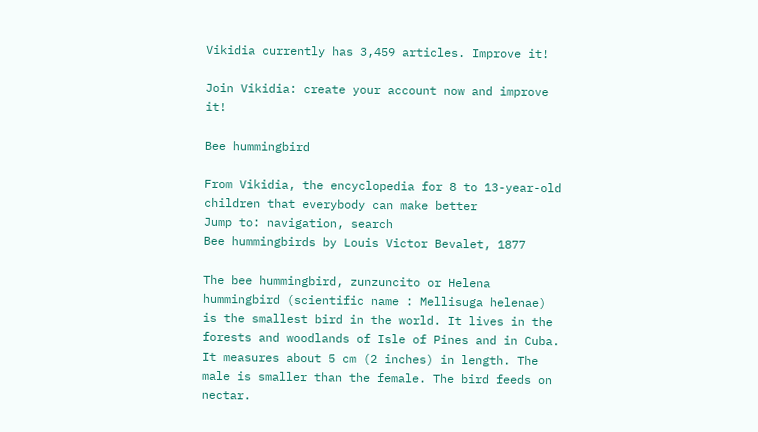Vikidia currently has 3,459 articles. Improve it!

Join Vikidia: create your account now and improve it!

Bee hummingbird

From Vikidia, the encyclopedia for 8 to 13-year-old children that everybody can make better
Jump to: navigation, search
Bee hummingbirds by Louis Victor Bevalet, 1877

The bee hummingbird, zunzuncito or Helena hummingbird (scientific name : Mellisuga helenae) is the smallest bird in the world. It lives in the forests and woodlands of Isle of Pines and in Cuba. It measures about 5 cm (2 inches) in length. The male is smaller than the female. The bird feeds on nectar.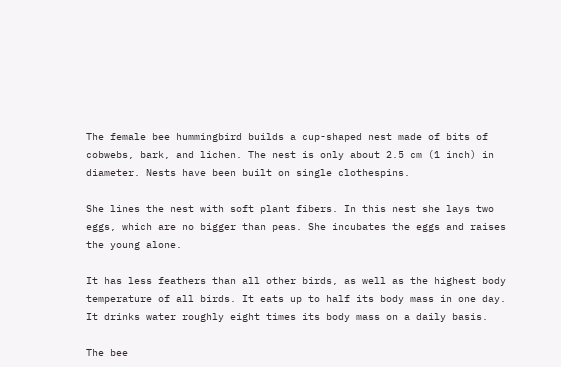The female bee hummingbird builds a cup-shaped nest made of bits of cobwebs, bark, and lichen. The nest is only about 2.5 cm (1 inch) in diameter. Nests have been built on single clothespins.

She lines the nest with soft plant fibers. In this nest she lays two eggs, which are no bigger than peas. She incubates the eggs and raises the young alone.

It has less feathers than all other birds, as well as the highest body temperature of all birds. It eats up to half its body mass in one day. It drinks water roughly eight times its body mass on a daily basis.

The bee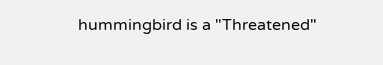hummingbird is a "Threatened"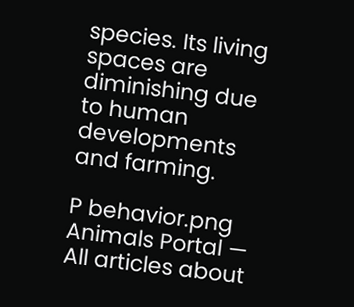species. Its living spaces are diminishing due to human developments and farming.

P behavior.png Animals Portal — All articles about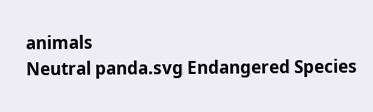animals
Neutral panda.svg Endangered Species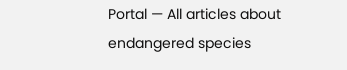Portal — All articles about endangered species